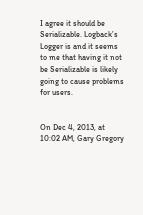I agree it should be Serializable. Logback’s Logger is and it seems to me that having it not be Serializable is likely going to cause problems for users.


On Dec 4, 2013, at 10:02 AM, Gary Gregory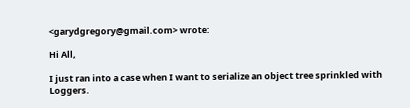<garydgregory@gmail.com> wrote:

Hi All,

I just ran into a case when I want to serialize an object tree sprinkled with Loggers.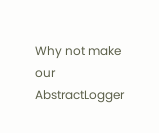Why not make our AbstractLogger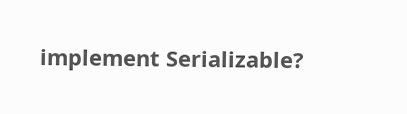implement Serializable?